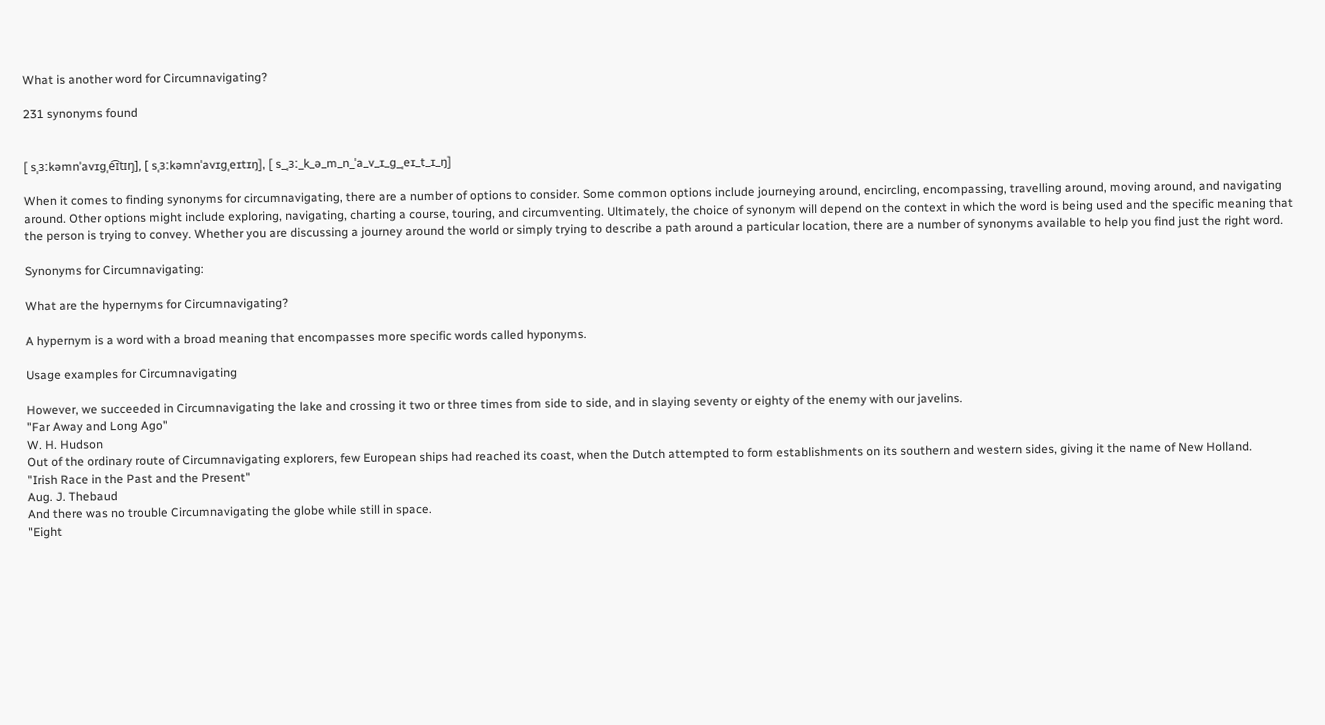What is another word for Circumnavigating?

231 synonyms found


[ sˌɜːkəmnˈavɪɡˌe͡ɪtɪŋ], [ sˌɜːkəmnˈavɪɡˌeɪtɪŋ], [ s_ˌɜː_k_ə_m_n_ˈa_v_ɪ_ɡ_ˌeɪ_t_ɪ_ŋ]

When it comes to finding synonyms for circumnavigating, there are a number of options to consider. Some common options include journeying around, encircling, encompassing, travelling around, moving around, and navigating around. Other options might include exploring, navigating, charting a course, touring, and circumventing. Ultimately, the choice of synonym will depend on the context in which the word is being used and the specific meaning that the person is trying to convey. Whether you are discussing a journey around the world or simply trying to describe a path around a particular location, there are a number of synonyms available to help you find just the right word.

Synonyms for Circumnavigating:

What are the hypernyms for Circumnavigating?

A hypernym is a word with a broad meaning that encompasses more specific words called hyponyms.

Usage examples for Circumnavigating

However, we succeeded in Circumnavigating the lake and crossing it two or three times from side to side, and in slaying seventy or eighty of the enemy with our javelins.
"Far Away and Long Ago"
W. H. Hudson
Out of the ordinary route of Circumnavigating explorers, few European ships had reached its coast, when the Dutch attempted to form establishments on its southern and western sides, giving it the name of New Holland.
"Irish Race in the Past and the Present"
Aug. J. Thebaud
And there was no trouble Circumnavigating the globe while still in space.
"Eight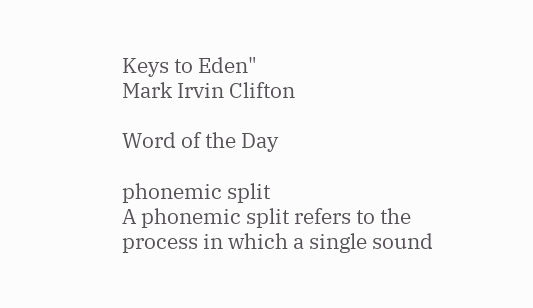Keys to Eden"
Mark Irvin Clifton

Word of the Day

phonemic split
A phonemic split refers to the process in which a single sound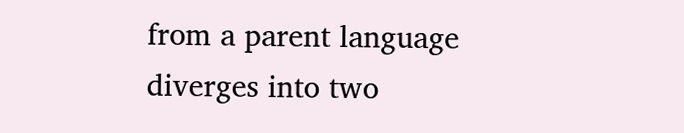from a parent language diverges into two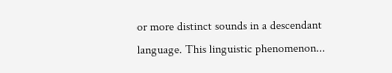or more distinct sounds in a descendant language. This linguistic phenomenon...